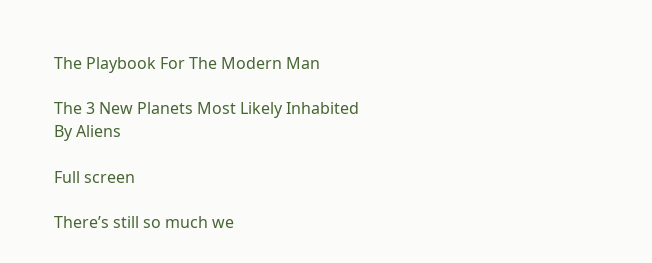The Playbook For The Modern Man

The 3 New Planets Most Likely Inhabited By Aliens

Full screen

There’s still so much we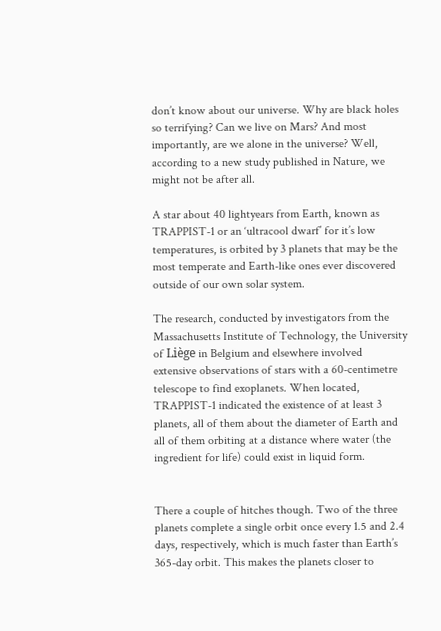don’t know about our universe. Why are black holes so terrifying? Can we live on Mars? And most importantly, are we alone in the universe? Well, according to a new study published in Nature, we might not be after all.

A star about 40 lightyears from Earth, known as TRAPPIST-1 or an ‘ultracool dwarf’ for it’s low temperatures, is orbited by 3 planets that may be the most temperate and Earth-like ones ever discovered outside of our own solar system.

The research, conducted by investigators from the Massachusetts Institute of Technology, the University of Liège in Belgium and elsewhere involved extensive observations of stars with a 60-centimetre telescope to find exoplanets. When located, TRAPPIST-1 indicated the existence of at least 3 planets, all of them about the diameter of Earth and all of them orbiting at a distance where water (the ingredient for life) could exist in liquid form.


There a couple of hitches though. Two of the three planets complete a single orbit once every 1.5 and 2.4 days, respectively, which is much faster than Earth’s 365-day orbit. This makes the planets closer to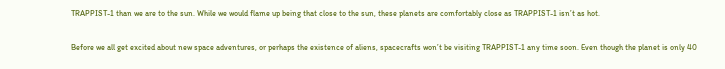TRAPPIST-1 than we are to the sun. While we would flame up being that close to the sun, these planets are comfortably close as TRAPPIST-1 isn’t as hot.

Before we all get excited about new space adventures, or perhaps the existence of aliens, spacecrafts won’t be visiting TRAPPIST-1 any time soon. Even though the planet is only 40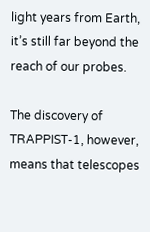light years from Earth, it’s still far beyond the reach of our probes.

The discovery of TRAPPIST-1, however, means that telescopes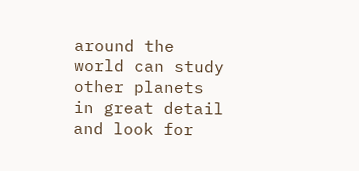around the world can study other planets in great detail and look for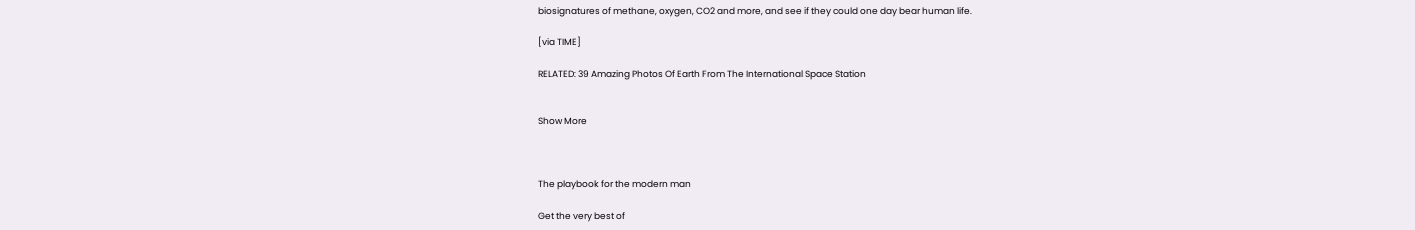biosignatures of methane, oxygen, CO2 and more, and see if they could one day bear human life.

[via TIME]

RELATED: 39 Amazing Photos Of Earth From The International Space Station


Show More



The playbook for the modern man

Get the very best of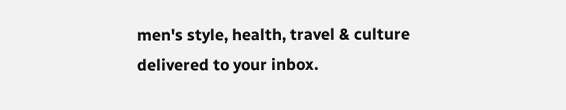men's style, health, travel & culture delivered to your inbox.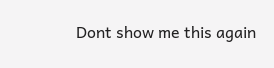Dont show me this again